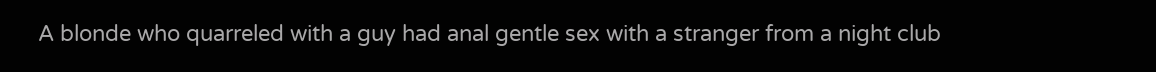A blonde who quarreled with a guy had anal gentle sex with a stranger from a night club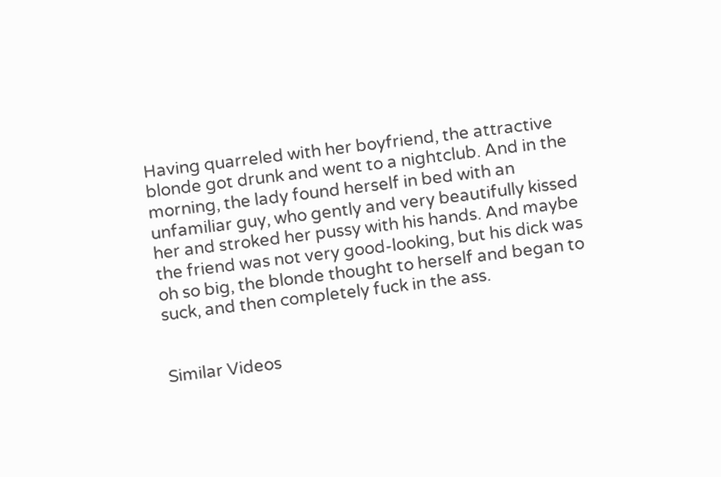Having quarreled with her boyfriend, the attractive blonde got drunk and went to a nightclub. And in the morning, the lady found herself in bed with an unfamiliar guy, who gently and very beautifully kissed her and stroked her pussy with his hands. And maybe the friend was not very good-looking, but his dick was oh so big, the blonde thought to herself and began to suck, and then completely fuck in the ass.


Similar Videos